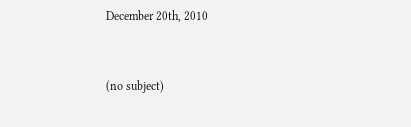December 20th, 2010


(no subject)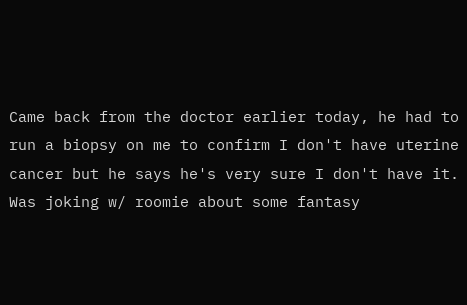Came back from the doctor earlier today, he had to run a biopsy on me to confirm I don't have uterine cancer but he says he's very sure I don't have it. Was joking w/ roomie about some fantasy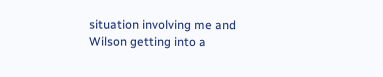situation involving me and Wilson getting into a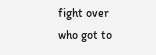fight over who got to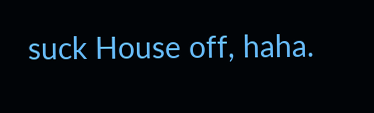suck House off, haha.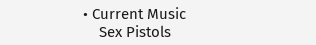• Current Music
    Sex Pistols